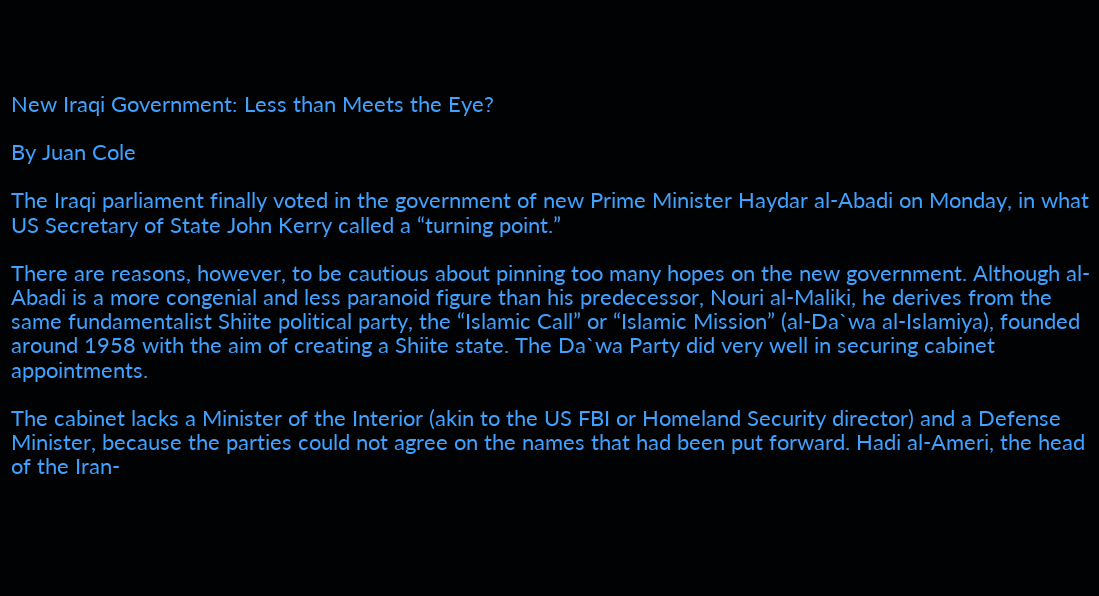New Iraqi Government: Less than Meets the Eye?

By Juan Cole

The Iraqi parliament finally voted in the government of new Prime Minister Haydar al-Abadi on Monday, in what US Secretary of State John Kerry called a “turning point.”

There are reasons, however, to be cautious about pinning too many hopes on the new government. Although al-Abadi is a more congenial and less paranoid figure than his predecessor, Nouri al-Maliki, he derives from the same fundamentalist Shiite political party, the “Islamic Call” or “Islamic Mission” (al-Da`wa al-Islamiya), founded around 1958 with the aim of creating a Shiite state. The Da`wa Party did very well in securing cabinet appointments.

The cabinet lacks a Minister of the Interior (akin to the US FBI or Homeland Security director) and a Defense Minister, because the parties could not agree on the names that had been put forward. Hadi al-Ameri, the head of the Iran-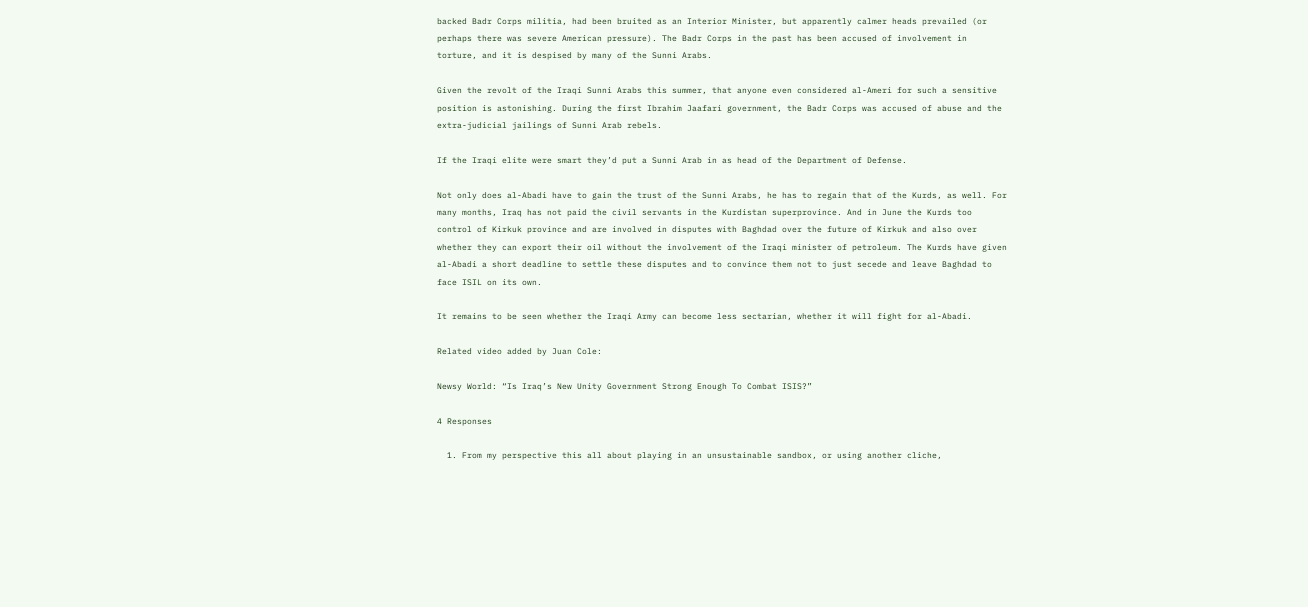backed Badr Corps militia, had been bruited as an Interior Minister, but apparently calmer heads prevailed (or perhaps there was severe American pressure). The Badr Corps in the past has been accused of involvement in torture, and it is despised by many of the Sunni Arabs.

Given the revolt of the Iraqi Sunni Arabs this summer, that anyone even considered al-Ameri for such a sensitive position is astonishing. During the first Ibrahim Jaafari government, the Badr Corps was accused of abuse and the extra-judicial jailings of Sunni Arab rebels.

If the Iraqi elite were smart they’d put a Sunni Arab in as head of the Department of Defense.

Not only does al-Abadi have to gain the trust of the Sunni Arabs, he has to regain that of the Kurds, as well. For many months, Iraq has not paid the civil servants in the Kurdistan superprovince. And in June the Kurds too control of Kirkuk province and are involved in disputes with Baghdad over the future of Kirkuk and also over whether they can export their oil without the involvement of the Iraqi minister of petroleum. The Kurds have given al-Abadi a short deadline to settle these disputes and to convince them not to just secede and leave Baghdad to face ISIL on its own.

It remains to be seen whether the Iraqi Army can become less sectarian, whether it will fight for al-Abadi.

Related video added by Juan Cole:

Newsy World: “Is Iraq’s New Unity Government Strong Enough To Combat ISIS?”

4 Responses

  1. From my perspective this all about playing in an unsustainable sandbox, or using another cliche,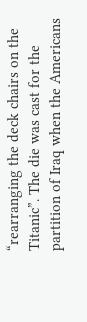“rearranging the deck chairs on the Titanic”. The die was cast for the partition of Iraq when the Americans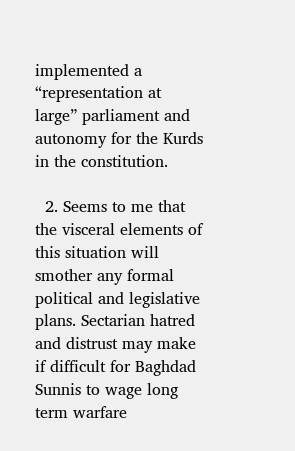implemented a “representation at large” parliament and autonomy for the Kurds in the constitution.

  2. Seems to me that the visceral elements of this situation will smother any formal political and legislative plans. Sectarian hatred and distrust may make if difficult for Baghdad Sunnis to wage long term warfare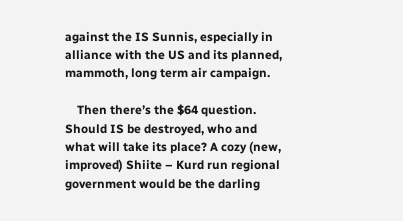against the IS Sunnis, especially in alliance with the US and its planned, mammoth, long term air campaign.

    Then there’s the $64 question. Should IS be destroyed, who and what will take its place? A cozy (new, improved) Shiite – Kurd run regional government would be the darling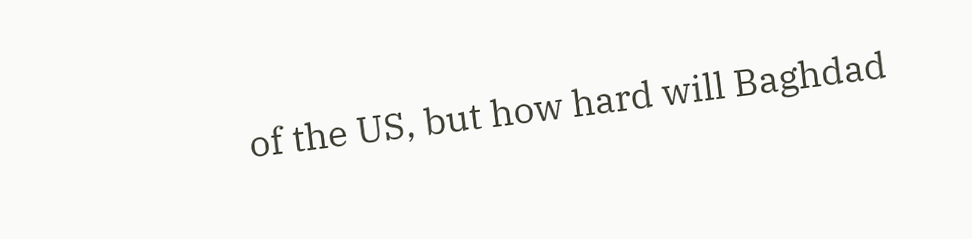of the US, but how hard will Baghdad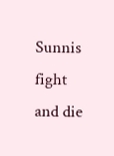Sunnis fight and die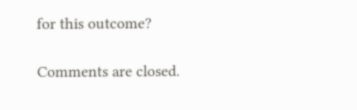for this outcome?

Comments are closed.